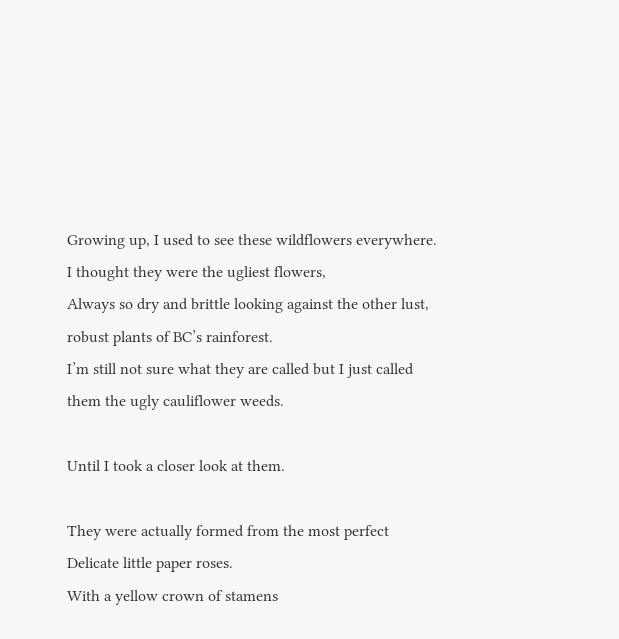Growing up, I used to see these wildflowers everywhere.
I thought they were the ugliest flowers,
Always so dry and brittle looking against the other lust, robust plants of BC’s rainforest.
I’m still not sure what they are called but I just called them the ugly cauliflower weeds.

Until I took a closer look at them.

They were actually formed from the most perfect
Delicate little paper roses.
With a yellow crown of stamens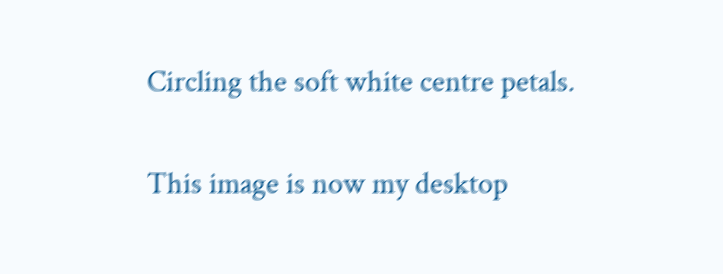Circling the soft white centre petals.

This image is now my desktop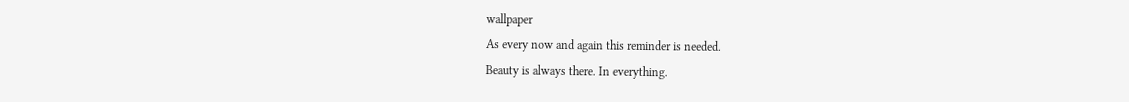wallpaper
As every now and again this reminder is needed.
Beauty is always there. In everything.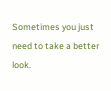Sometimes you just need to take a better look.